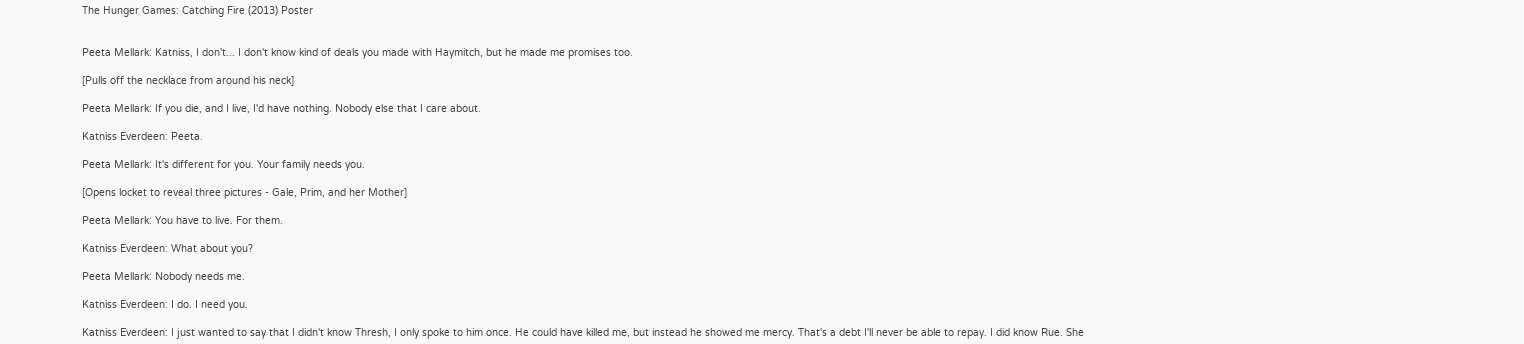The Hunger Games: Catching Fire (2013) Poster


Peeta Mellark: Katniss, I don't... I don't know kind of deals you made with Haymitch, but he made me promises too.

[Pulls off the necklace from around his neck]

Peeta Mellark: If you die, and I live, I'd have nothing. Nobody else that I care about.

Katniss Everdeen: Peeta.

Peeta Mellark: It's different for you. Your family needs you.

[Opens locket to reveal three pictures - Gale, Prim, and her Mother]

Peeta Mellark: You have to live. For them.

Katniss Everdeen: What about you?

Peeta Mellark: Nobody needs me.

Katniss Everdeen: I do. I need you.

Katniss Everdeen: I just wanted to say that I didn't know Thresh, I only spoke to him once. He could have killed me, but instead he showed me mercy. That's a debt I'll never be able to repay. I did know Rue. She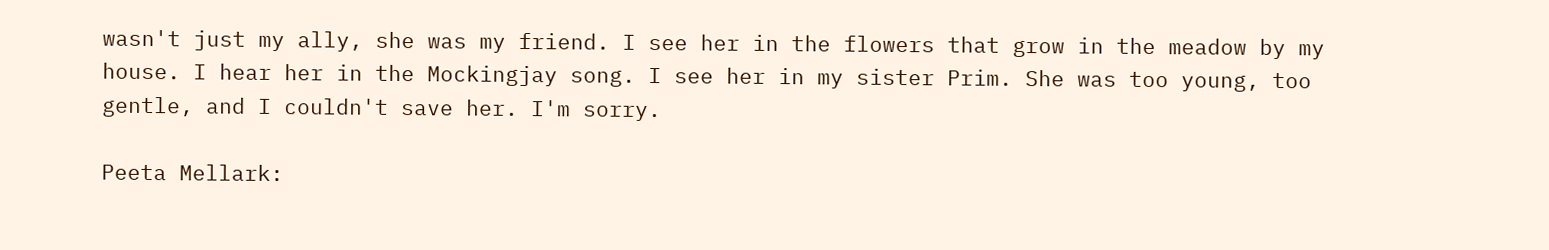wasn't just my ally, she was my friend. I see her in the flowers that grow in the meadow by my house. I hear her in the Mockingjay song. I see her in my sister Prim. She was too young, too gentle, and I couldn't save her. I'm sorry.

Peeta Mellark: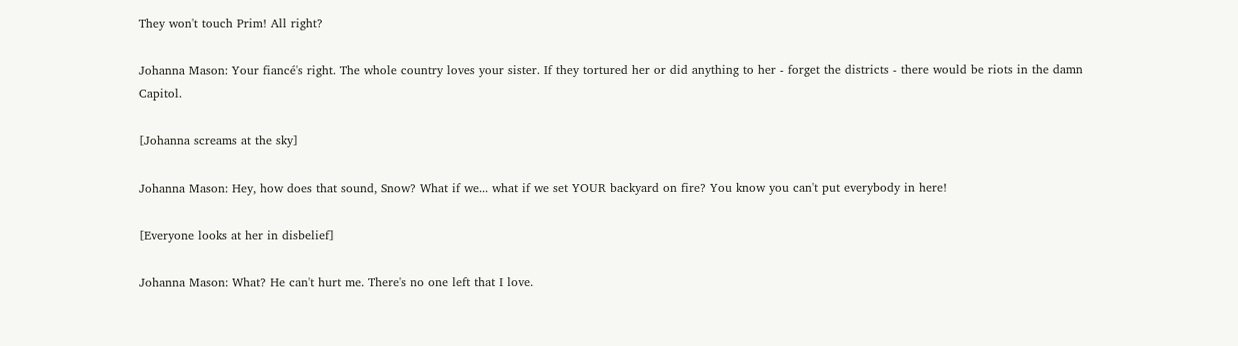They won't touch Prim! All right?

Johanna Mason: Your fiancé's right. The whole country loves your sister. If they tortured her or did anything to her - forget the districts - there would be riots in the damn Capitol.

[Johanna screams at the sky]

Johanna Mason: Hey, how does that sound, Snow? What if we... what if we set YOUR backyard on fire? You know you can't put everybody in here!

[Everyone looks at her in disbelief]

Johanna Mason: What? He can't hurt me. There's no one left that I love.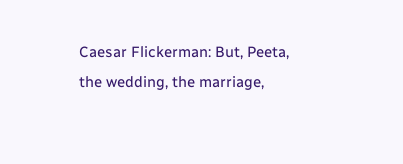Caesar Flickerman: But, Peeta, the wedding, the marriage,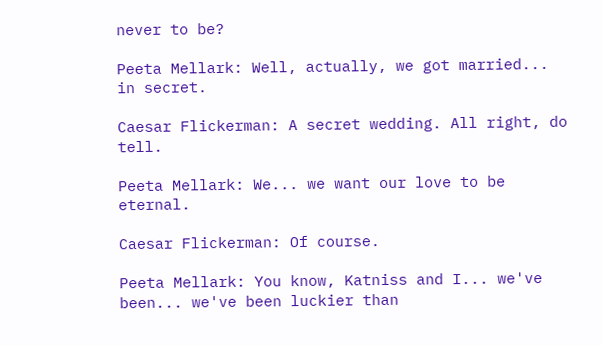never to be?

Peeta Mellark: Well, actually, we got married... in secret.

Caesar Flickerman: A secret wedding. All right, do tell.

Peeta Mellark: We... we want our love to be eternal.

Caesar Flickerman: Of course.

Peeta Mellark: You know, Katniss and I... we've been... we've been luckier than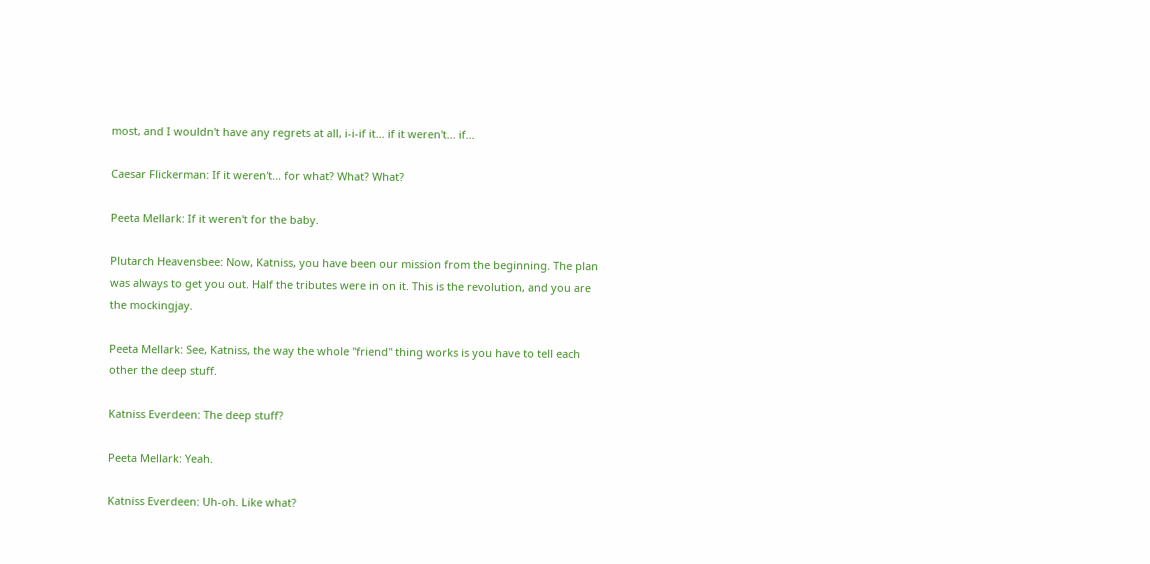most, and I wouldn't have any regrets at all, i-i-if it... if it weren't... if...

Caesar Flickerman: If it weren't... for what? What? What?

Peeta Mellark: If it weren't for the baby.

Plutarch Heavensbee: Now, Katniss, you have been our mission from the beginning. The plan was always to get you out. Half the tributes were in on it. This is the revolution, and you are the mockingjay.

Peeta Mellark: See, Katniss, the way the whole "friend" thing works is you have to tell each other the deep stuff.

Katniss Everdeen: The deep stuff?

Peeta Mellark: Yeah.

Katniss Everdeen: Uh-oh. Like what?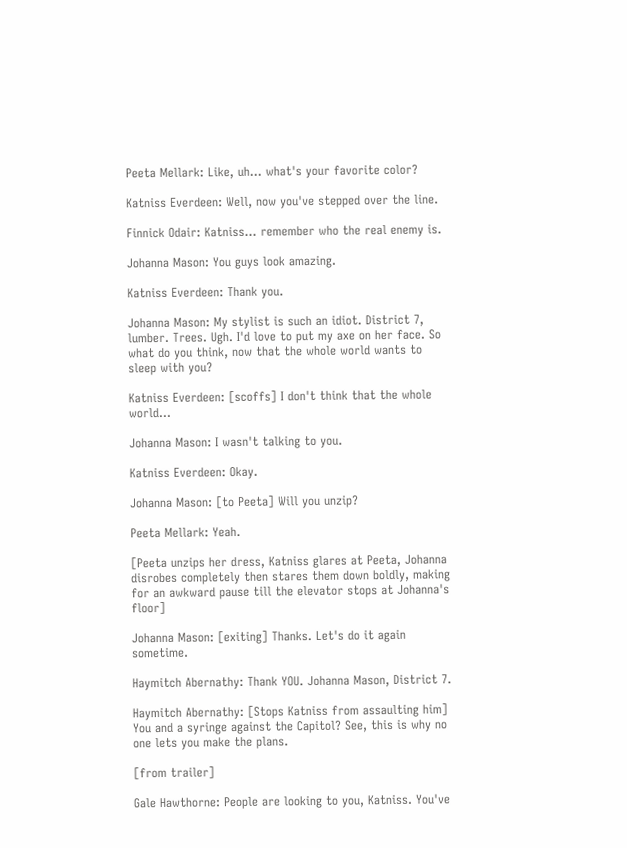Peeta Mellark: Like, uh... what's your favorite color?

Katniss Everdeen: Well, now you've stepped over the line.

Finnick Odair: Katniss... remember who the real enemy is.

Johanna Mason: You guys look amazing.

Katniss Everdeen: Thank you.

Johanna Mason: My stylist is such an idiot. District 7, lumber. Trees. Ugh. I'd love to put my axe on her face. So what do you think, now that the whole world wants to sleep with you?

Katniss Everdeen: [scoffs] I don't think that the whole world...

Johanna Mason: I wasn't talking to you.

Katniss Everdeen: Okay.

Johanna Mason: [to Peeta] Will you unzip?

Peeta Mellark: Yeah.

[Peeta unzips her dress, Katniss glares at Peeta, Johanna disrobes completely then stares them down boldly, making for an awkward pause till the elevator stops at Johanna's floor]

Johanna Mason: [exiting] Thanks. Let's do it again sometime.

Haymitch Abernathy: Thank YOU. Johanna Mason, District 7.

Haymitch Abernathy: [Stops Katniss from assaulting him] You and a syringe against the Capitol? See, this is why no one lets you make the plans.

[from trailer]

Gale Hawthorne: People are looking to you, Katniss. You've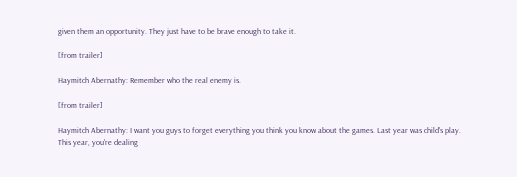given them an opportunity. They just have to be brave enough to take it.

[from trailer]

Haymitch Abernathy: Remember who the real enemy is.

[from trailer]

Haymitch Abernathy: I want you guys to forget everything you think you know about the games. Last year was child's play. This year, you're dealing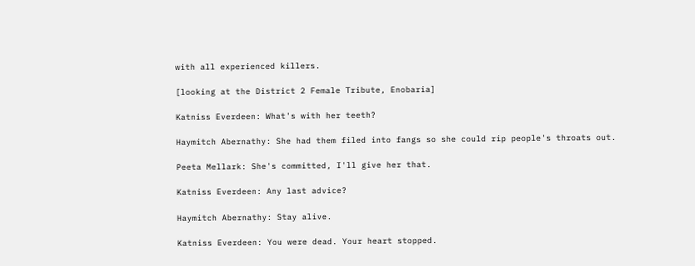with all experienced killers.

[looking at the District 2 Female Tribute, Enobaria]

Katniss Everdeen: What's with her teeth?

Haymitch Abernathy: She had them filed into fangs so she could rip people's throats out.

Peeta Mellark: She's committed, I'll give her that.

Katniss Everdeen: Any last advice?

Haymitch Abernathy: Stay alive.

Katniss Everdeen: You were dead. Your heart stopped.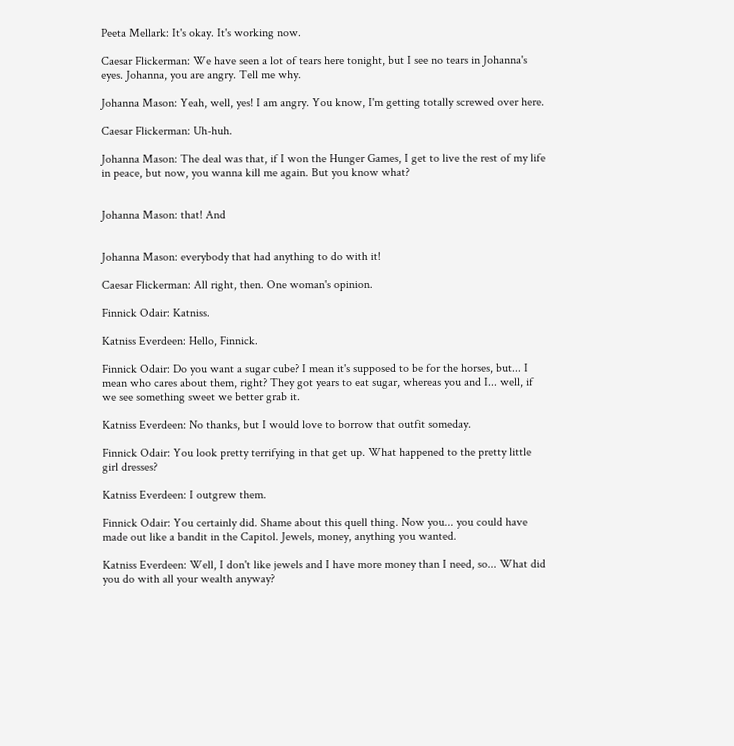Peeta Mellark: It's okay. It's working now.

Caesar Flickerman: We have seen a lot of tears here tonight, but I see no tears in Johanna's eyes. Johanna, you are angry. Tell me why.

Johanna Mason: Yeah, well, yes! I am angry. You know, I'm getting totally screwed over here.

Caesar Flickerman: Uh-huh.

Johanna Mason: The deal was that, if I won the Hunger Games, I get to live the rest of my life in peace, but now, you wanna kill me again. But you know what?


Johanna Mason: that! And


Johanna Mason: everybody that had anything to do with it!

Caesar Flickerman: All right, then. One woman's opinion.

Finnick Odair: Katniss.

Katniss Everdeen: Hello, Finnick.

Finnick Odair: Do you want a sugar cube? I mean it's supposed to be for the horses, but... I mean who cares about them, right? They got years to eat sugar, whereas you and I... well, if we see something sweet we better grab it.

Katniss Everdeen: No thanks, but I would love to borrow that outfit someday.

Finnick Odair: You look pretty terrifying in that get up. What happened to the pretty little girl dresses?

Katniss Everdeen: I outgrew them.

Finnick Odair: You certainly did. Shame about this quell thing. Now you... you could have made out like a bandit in the Capitol. Jewels, money, anything you wanted.

Katniss Everdeen: Well, I don't like jewels and I have more money than I need, so... What did you do with all your wealth anyway?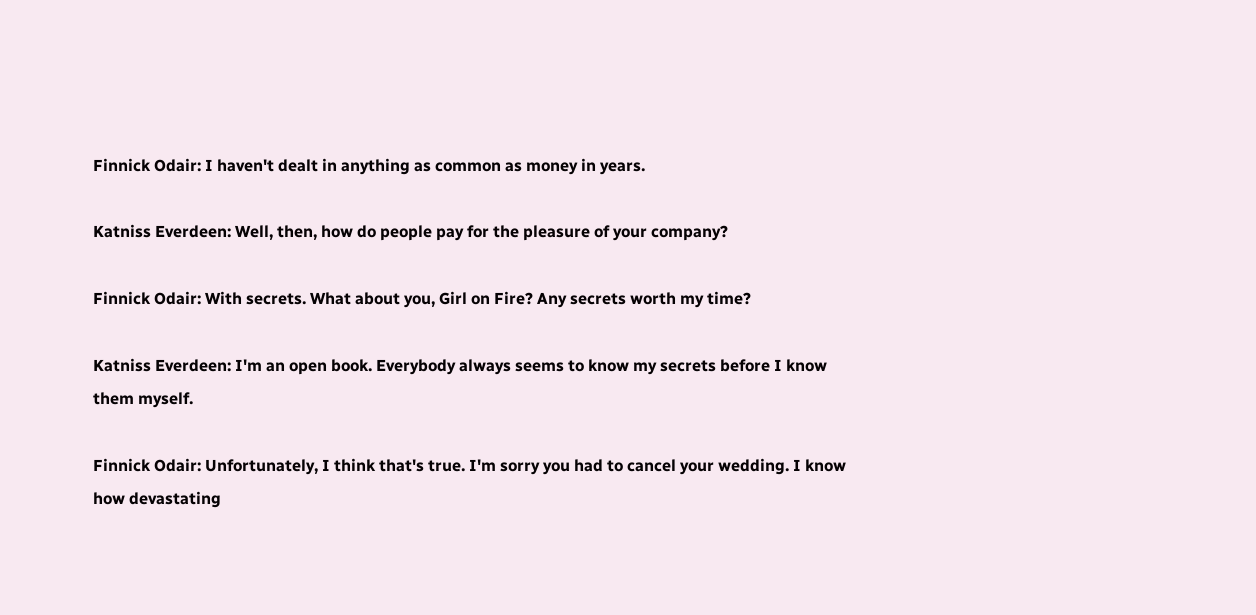Finnick Odair: I haven't dealt in anything as common as money in years.

Katniss Everdeen: Well, then, how do people pay for the pleasure of your company?

Finnick Odair: With secrets. What about you, Girl on Fire? Any secrets worth my time?

Katniss Everdeen: I'm an open book. Everybody always seems to know my secrets before I know them myself.

Finnick Odair: Unfortunately, I think that's true. I'm sorry you had to cancel your wedding. I know how devastating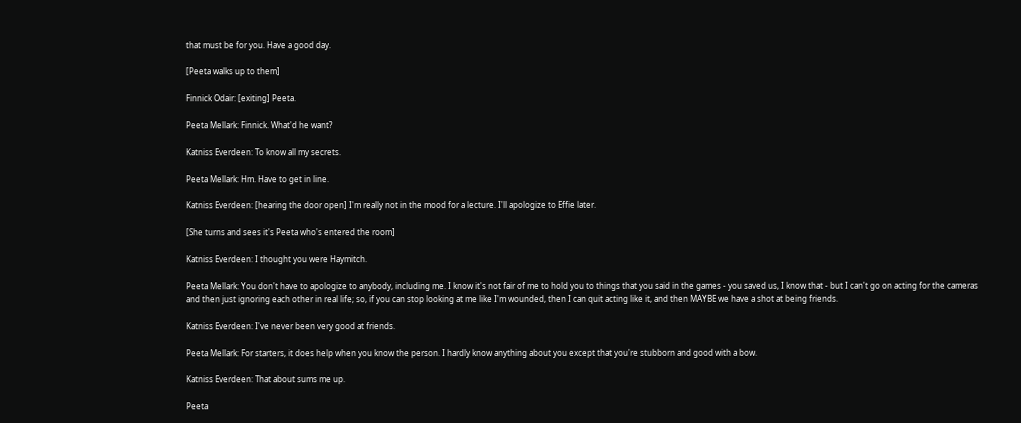that must be for you. Have a good day.

[Peeta walks up to them]

Finnick Odair: [exiting] Peeta.

Peeta Mellark: Finnick. What'd he want?

Katniss Everdeen: To know all my secrets.

Peeta Mellark: Hm. Have to get in line.

Katniss Everdeen: [hearing the door open] I'm really not in the mood for a lecture. I'll apologize to Effie later.

[She turns and sees it's Peeta who's entered the room]

Katniss Everdeen: I thought you were Haymitch.

Peeta Mellark: You don't have to apologize to anybody, including me. I know it's not fair of me to hold you to things that you said in the games - you saved us, I know that - but I can't go on acting for the cameras and then just ignoring each other in real life; so, if you can stop looking at me like I'm wounded, then I can quit acting like it, and then MAYBE we have a shot at being friends.

Katniss Everdeen: I've never been very good at friends.

Peeta Mellark: For starters, it does help when you know the person. I hardly know anything about you except that you're stubborn and good with a bow.

Katniss Everdeen: That about sums me up.

Peeta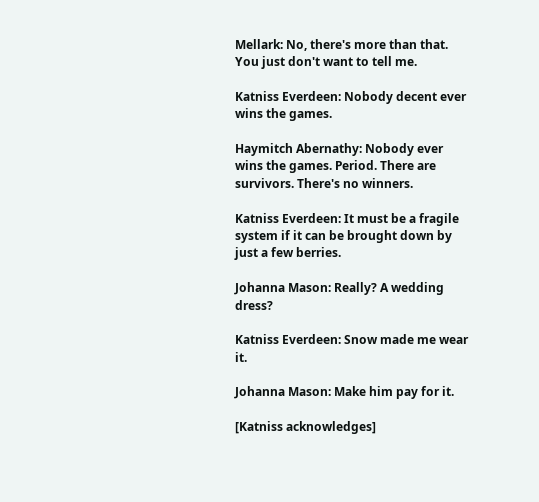Mellark: No, there's more than that. You just don't want to tell me.

Katniss Everdeen: Nobody decent ever wins the games.

Haymitch Abernathy: Nobody ever wins the games. Period. There are survivors. There's no winners.

Katniss Everdeen: It must be a fragile system if it can be brought down by just a few berries.

Johanna Mason: Really? A wedding dress?

Katniss Everdeen: Snow made me wear it.

Johanna Mason: Make him pay for it.

[Katniss acknowledges]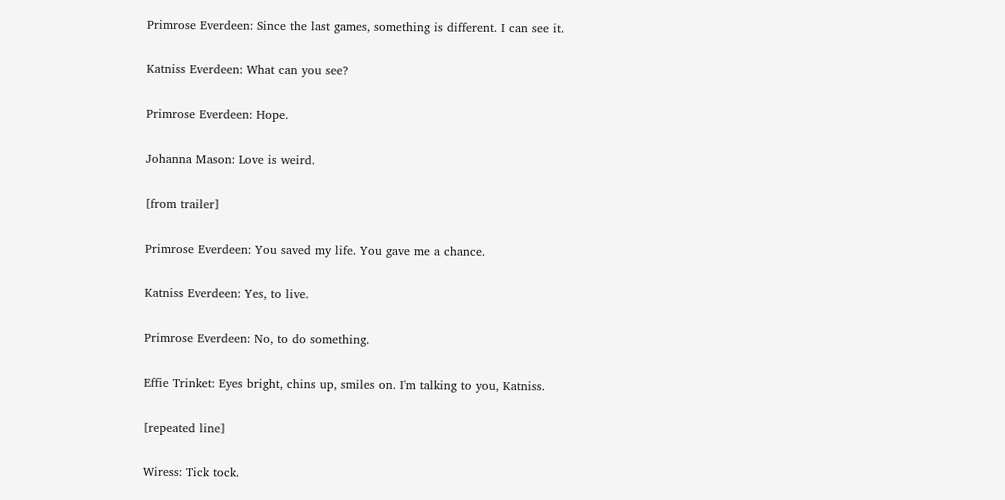Primrose Everdeen: Since the last games, something is different. I can see it.

Katniss Everdeen: What can you see?

Primrose Everdeen: Hope.

Johanna Mason: Love is weird.

[from trailer]

Primrose Everdeen: You saved my life. You gave me a chance.

Katniss Everdeen: Yes, to live.

Primrose Everdeen: No, to do something.

Effie Trinket: Eyes bright, chins up, smiles on. I'm talking to you, Katniss.

[repeated line]

Wiress: Tick tock.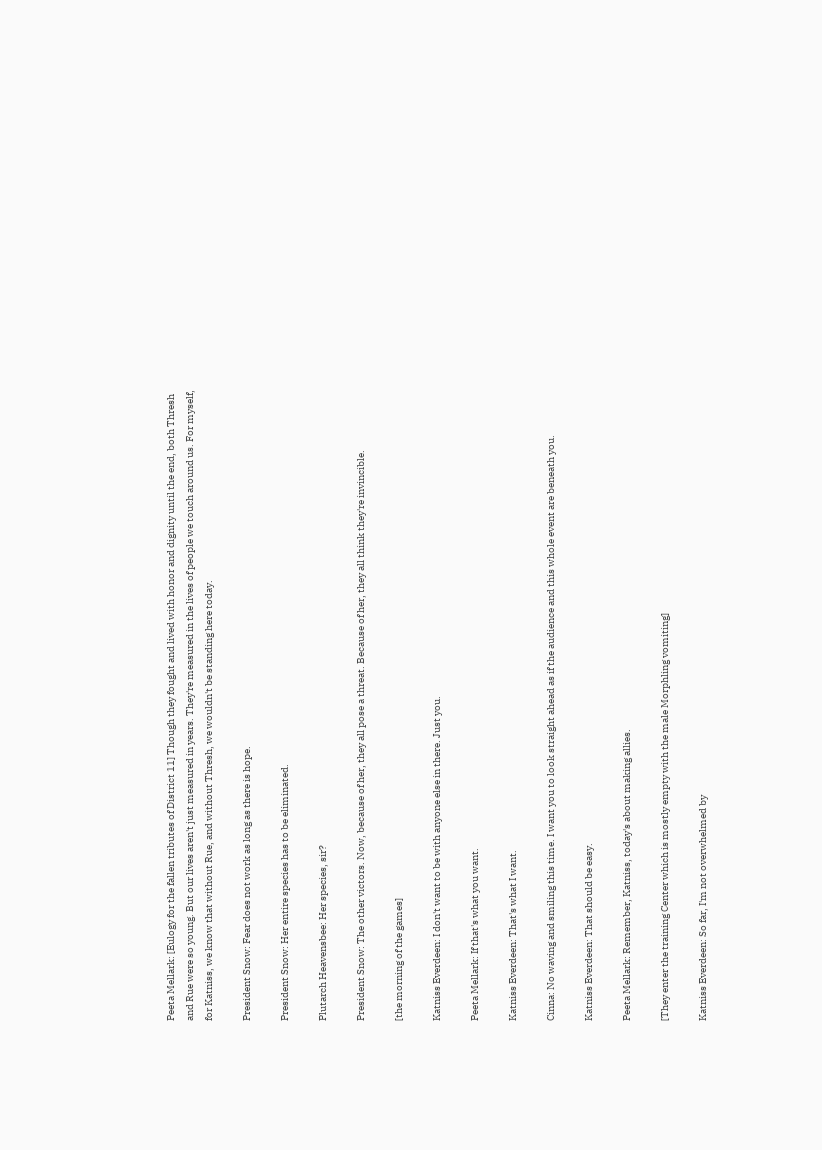Peeta Mellark: [Eulogy for the fallen tributes of District 11] Though they fought and lived with honor and dignity until the end, both Thresh and Rue were so young. But our lives aren't just measured in years. They're measured in the lives of people we touch around us. For myself, for Katniss, we know that without Rue, and without Thresh, we wouldn't be standing here today.

President Snow: Fear does not work as long as there is hope.

President Snow: Her entire species has to be eliminated.

Plutarch Heavensbee: Her species, sir?

President Snow: The other victors. Now, because of her, they all pose a threat. Because of her, they all think they're invincible.

[the morning of the games]

Katniss Everdeen: I don't want to be with anyone else in there. Just you.

Peeta Mellark: If that's what you want.

Katniss Everdeen: That's what I want.

Cinna: No waving and smiling this time. I want you to look straight ahead as if the audience and this whole event are beneath you.

Katniss Everdeen: That should be easy.

Peeta Mellark: Remember, Katniss, today's about making allies.

[They enter the training Center which is mostly empty with the male Morphling vomiting]

Katniss Everdeen: So far, I'm not overwhelmed by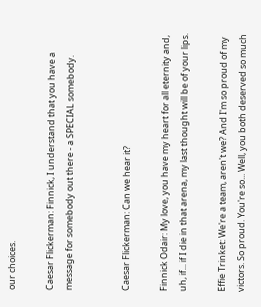our choices.

Caesar Flickerman: Finnick, I understand that you have a message for somebody out there - a SPECIAL somebody.


Caesar Flickerman: Can we hear it?

Finnick Odair: My love, you have my heart for all eternity and, uh, if... if I die in that arena, my last thought will be of your lips.

Effie Trinket: We're a team, aren't we? And I'm so proud of my victors. So proud. You're so... Well, you both deserved so much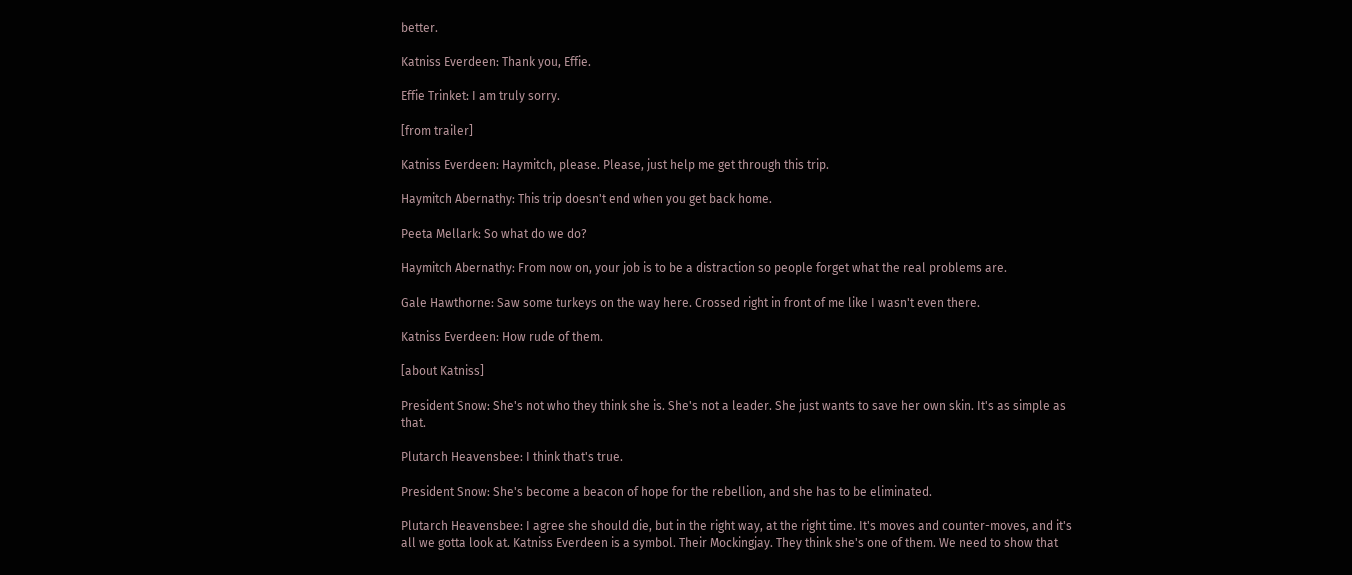better.

Katniss Everdeen: Thank you, Effie.

Effie Trinket: I am truly sorry.

[from trailer]

Katniss Everdeen: Haymitch, please. Please, just help me get through this trip.

Haymitch Abernathy: This trip doesn't end when you get back home.

Peeta Mellark: So what do we do?

Haymitch Abernathy: From now on, your job is to be a distraction so people forget what the real problems are.

Gale Hawthorne: Saw some turkeys on the way here. Crossed right in front of me like I wasn't even there.

Katniss Everdeen: How rude of them.

[about Katniss]

President Snow: She's not who they think she is. She's not a leader. She just wants to save her own skin. It's as simple as that.

Plutarch Heavensbee: I think that's true.

President Snow: She's become a beacon of hope for the rebellion, and she has to be eliminated.

Plutarch Heavensbee: I agree she should die, but in the right way, at the right time. It's moves and counter-moves, and it's all we gotta look at. Katniss Everdeen is a symbol. Their Mockingjay. They think she's one of them. We need to show that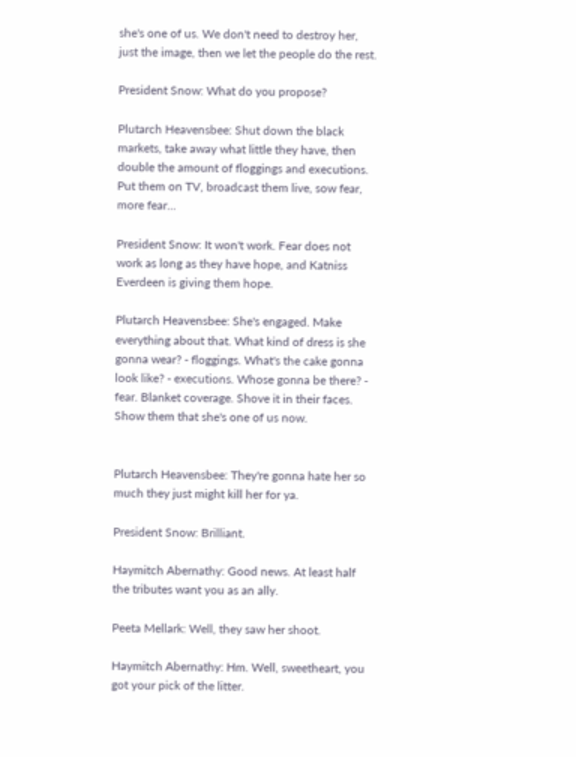she's one of us. We don't need to destroy her, just the image, then we let the people do the rest.

President Snow: What do you propose?

Plutarch Heavensbee: Shut down the black markets, take away what little they have, then double the amount of floggings and executions. Put them on TV, broadcast them live, sow fear, more fear...

President Snow: It won't work. Fear does not work as long as they have hope, and Katniss Everdeen is giving them hope.

Plutarch Heavensbee: She's engaged. Make everything about that. What kind of dress is she gonna wear? - floggings. What's the cake gonna look like? - executions. Whose gonna be there? - fear. Blanket coverage. Shove it in their faces. Show them that she's one of us now.


Plutarch Heavensbee: They're gonna hate her so much they just might kill her for ya.

President Snow: Brilliant.

Haymitch Abernathy: Good news. At least half the tributes want you as an ally.

Peeta Mellark: Well, they saw her shoot.

Haymitch Abernathy: Hm. Well, sweetheart, you got your pick of the litter.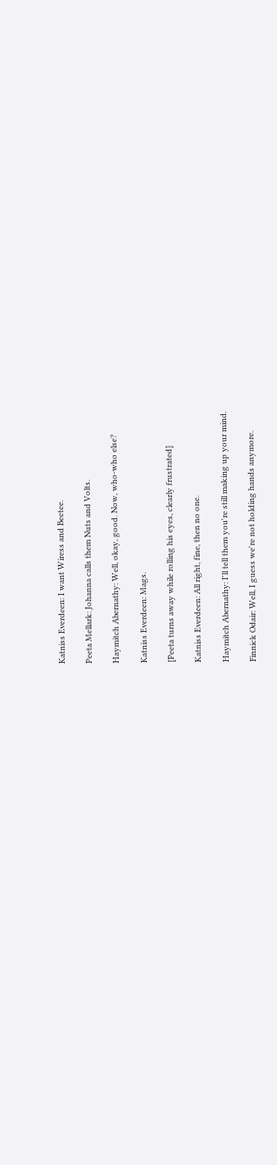Katniss Everdeen: I want Wiress and Beetee.

Peeta Mellark: Johanna calls them Nuts and Volts.

Haymitch Abernathy: Well, okay, good. Now, who-who else?

Katniss Everdeen: Mags.

[Peeta turns away while rolling his eyes, clearly frustrated]

Katniss Everdeen: All right, fine, then no one.

Haymitch Abernathy: I'll tell them you're still making up your mind.

Finnick Odair: Well, I guess we're not holding hands anymore.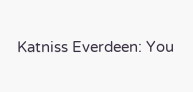Katniss Everdeen: You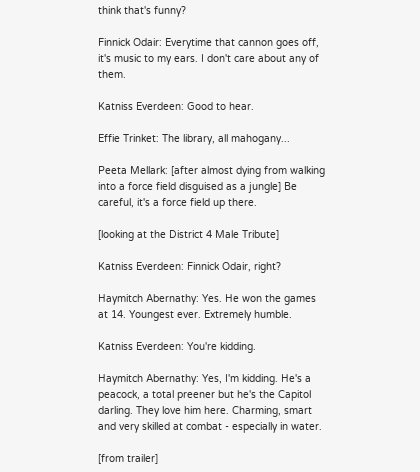think that's funny?

Finnick Odair: Everytime that cannon goes off, it's music to my ears. I don't care about any of them.

Katniss Everdeen: Good to hear.

Effie Trinket: The library, all mahogany...

Peeta Mellark: [after almost dying from walking into a force field disguised as a jungle] Be careful, it's a force field up there.

[looking at the District 4 Male Tribute]

Katniss Everdeen: Finnick Odair, right?

Haymitch Abernathy: Yes. He won the games at 14. Youngest ever. Extremely humble.

Katniss Everdeen: You're kidding.

Haymitch Abernathy: Yes, I'm kidding. He's a peacock, a total preener but he's the Capitol darling. They love him here. Charming, smart and very skilled at combat - especially in water.

[from trailer]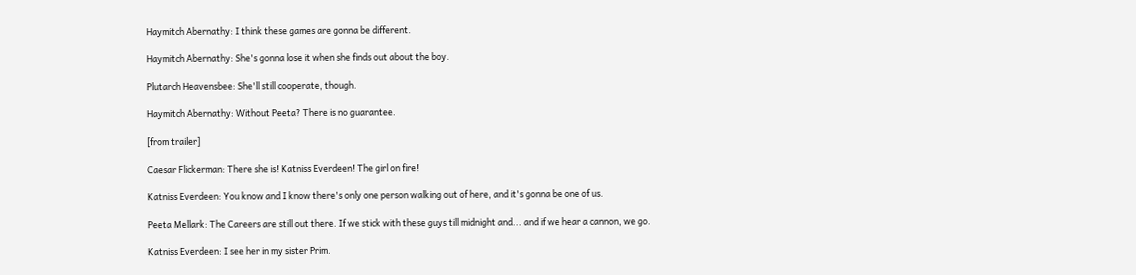Haymitch Abernathy: I think these games are gonna be different.

Haymitch Abernathy: She's gonna lose it when she finds out about the boy.

Plutarch Heavensbee: She'll still cooperate, though.

Haymitch Abernathy: Without Peeta? There is no guarantee.

[from trailer]

Caesar Flickerman: There she is! Katniss Everdeen! The girl on fire!

Katniss Everdeen: You know and I know there's only one person walking out of here, and it's gonna be one of us.

Peeta Mellark: The Careers are still out there. If we stick with these guys till midnight and... and if we hear a cannon, we go.

Katniss Everdeen: I see her in my sister Prim.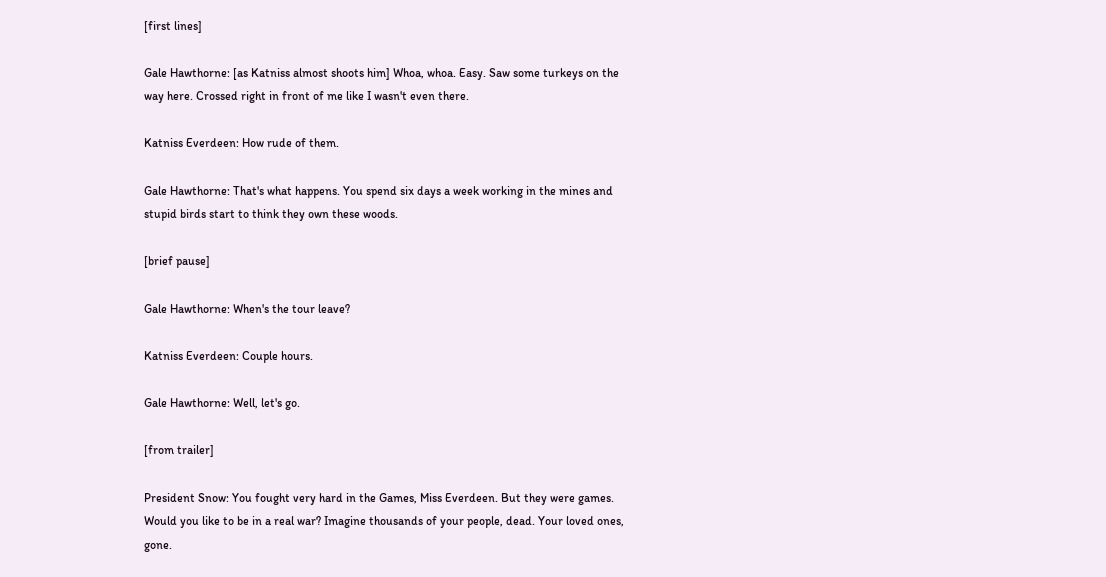[first lines]

Gale Hawthorne: [as Katniss almost shoots him] Whoa, whoa. Easy. Saw some turkeys on the way here. Crossed right in front of me like I wasn't even there.

Katniss Everdeen: How rude of them.

Gale Hawthorne: That's what happens. You spend six days a week working in the mines and stupid birds start to think they own these woods.

[brief pause]

Gale Hawthorne: When's the tour leave?

Katniss Everdeen: Couple hours.

Gale Hawthorne: Well, let's go.

[from trailer]

President Snow: You fought very hard in the Games, Miss Everdeen. But they were games. Would you like to be in a real war? Imagine thousands of your people, dead. Your loved ones, gone.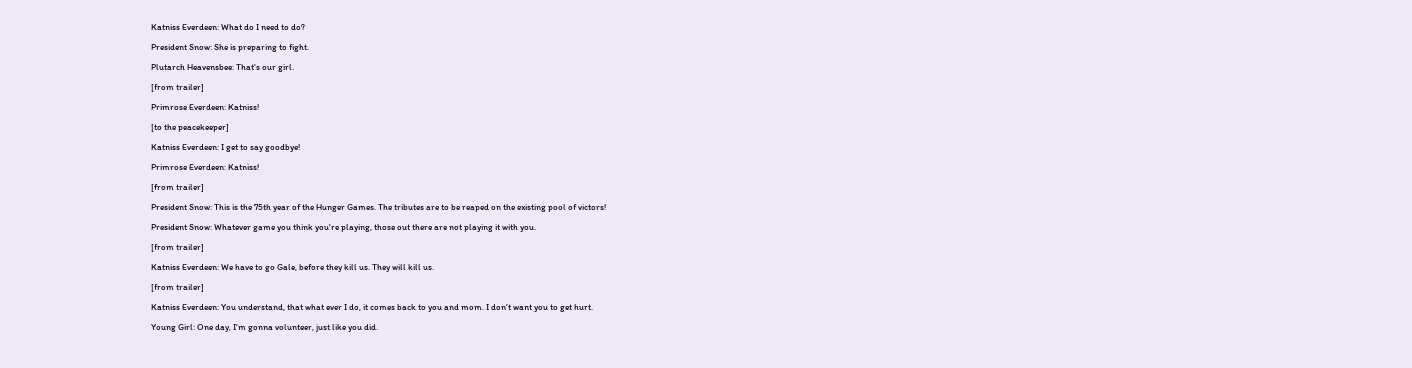Katniss Everdeen: What do I need to do?

President Snow: She is preparing to fight.

Plutarch Heavensbee: That's our girl.

[from trailer]

Primrose Everdeen: Katniss!

[to the peacekeeper]

Katniss Everdeen: I get to say goodbye!

Primrose Everdeen: Katniss!

[from trailer]

President Snow: This is the 75th year of the Hunger Games. The tributes are to be reaped on the existing pool of victors!

President Snow: Whatever game you think you're playing, those out there are not playing it with you.

[from trailer]

Katniss Everdeen: We have to go Gale, before they kill us. They will kill us.

[from trailer]

Katniss Everdeen: You understand, that what ever I do, it comes back to you and mom. I don't want you to get hurt.

Young Girl: One day, I'm gonna volunteer, just like you did.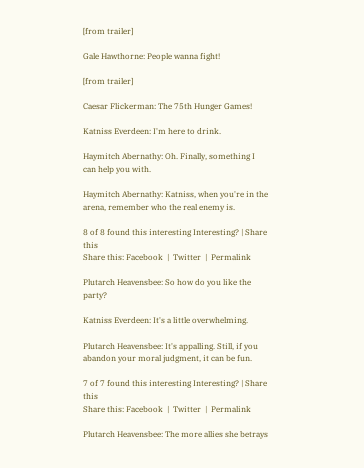[from trailer]

Gale Hawthorne: People wanna fight!

[from trailer]

Caesar Flickerman: The 75th Hunger Games!

Katniss Everdeen: I'm here to drink.

Haymitch Abernathy: Oh. Finally, something I can help you with.

Haymitch Abernathy: Katniss, when you're in the arena, remember who the real enemy is.

8 of 8 found this interesting Interesting? | Share this
Share this: Facebook  |  Twitter  |  Permalink

Plutarch Heavensbee: So how do you like the party?

Katniss Everdeen: It's a little overwhelming.

Plutarch Heavensbee: It's appalling. Still, if you abandon your moral judgment, it can be fun.

7 of 7 found this interesting Interesting? | Share this
Share this: Facebook  |  Twitter  |  Permalink

Plutarch Heavensbee: The more allies she betrays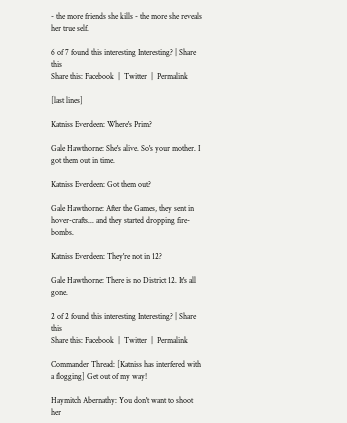- the more friends she kills - the more she reveals her true self.

6 of 7 found this interesting Interesting? | Share this
Share this: Facebook  |  Twitter  |  Permalink

[last lines]

Katniss Everdeen: Where's Prim?

Gale Hawthorne: She's alive. So's your mother. I got them out in time.

Katniss Everdeen: Got them out?

Gale Hawthorne: After the Games, they sent in hover-crafts... and they started dropping fire-bombs.

Katniss Everdeen: They're not in 12?

Gale Hawthorne: There is no District 12. It's all gone.

2 of 2 found this interesting Interesting? | Share this
Share this: Facebook  |  Twitter  |  Permalink

Commander Thread: [Katniss has interfered with a flogging] Get out of my way!

Haymitch Abernathy: You don't want to shoot her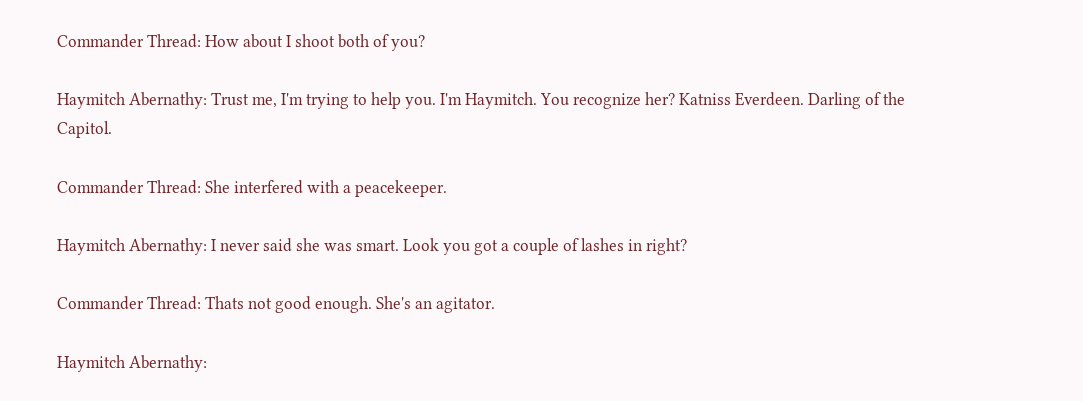Commander Thread: How about I shoot both of you?

Haymitch Abernathy: Trust me, I'm trying to help you. I'm Haymitch. You recognize her? Katniss Everdeen. Darling of the Capitol.

Commander Thread: She interfered with a peacekeeper.

Haymitch Abernathy: I never said she was smart. Look you got a couple of lashes in right?

Commander Thread: Thats not good enough. She's an agitator.

Haymitch Abernathy: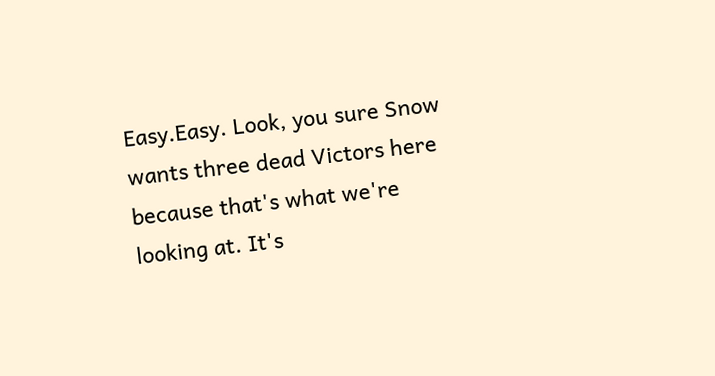Easy.Easy. Look, you sure Snow wants three dead Victors here because that's what we're looking at. It's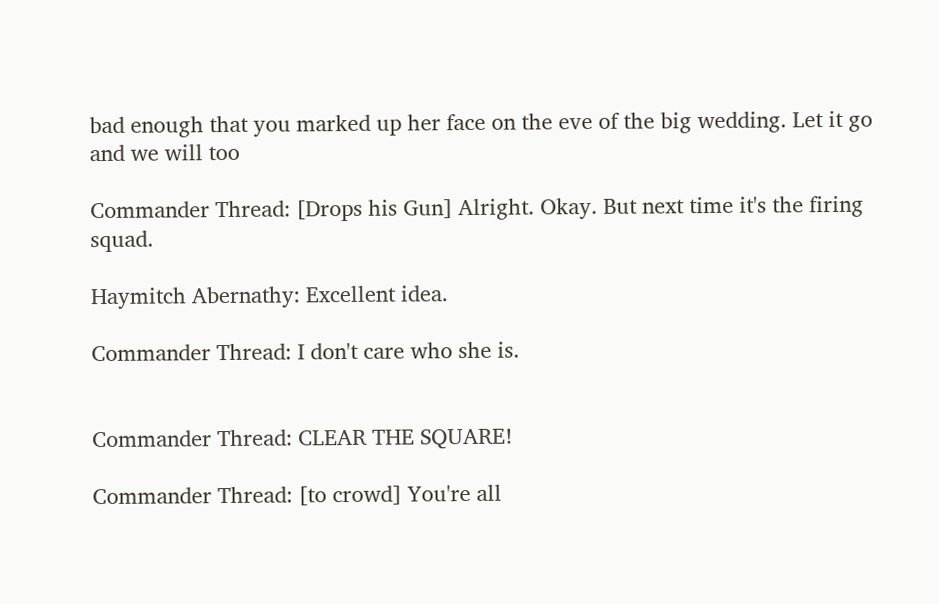bad enough that you marked up her face on the eve of the big wedding. Let it go and we will too

Commander Thread: [Drops his Gun] Alright. Okay. But next time it's the firing squad.

Haymitch Abernathy: Excellent idea.

Commander Thread: I don't care who she is.


Commander Thread: CLEAR THE SQUARE!

Commander Thread: [to crowd] You're all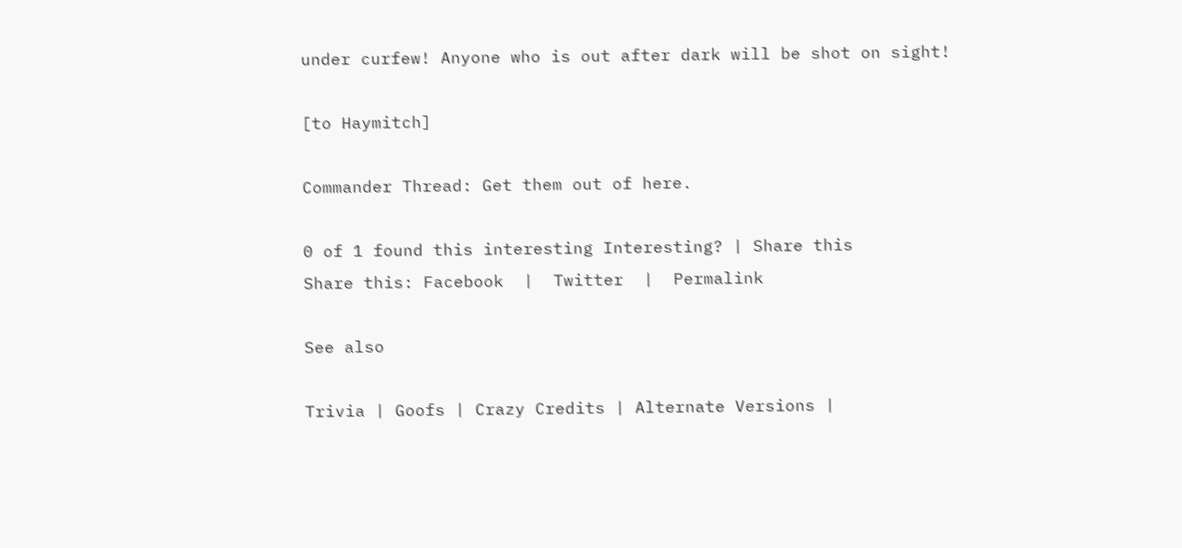under curfew! Anyone who is out after dark will be shot on sight!

[to Haymitch]

Commander Thread: Get them out of here.

0 of 1 found this interesting Interesting? | Share this
Share this: Facebook  |  Twitter  |  Permalink

See also

Trivia | Goofs | Crazy Credits | Alternate Versions |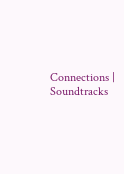Connections | Soundtracks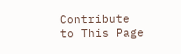Contribute to This Page